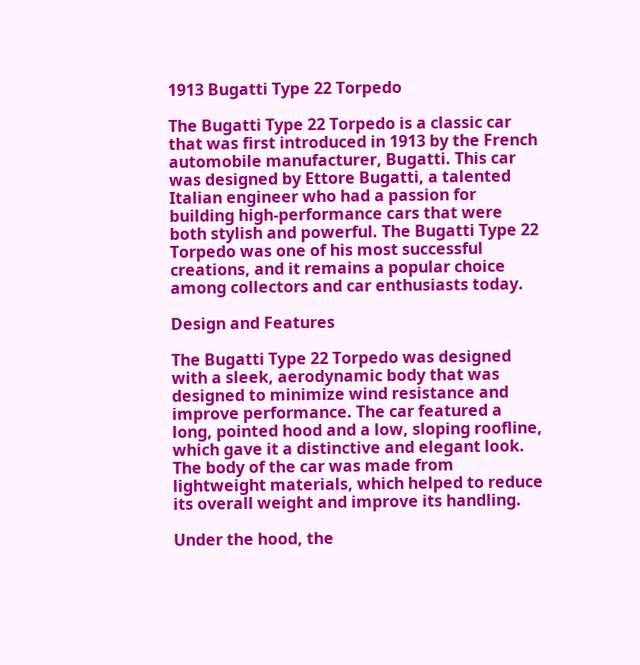1913 Bugatti Type 22 Torpedo

The Bugatti Type 22 Torpedo is a classic car that was first introduced in 1913 by the French automobile manufacturer, Bugatti. This car was designed by Ettore Bugatti, a talented Italian engineer who had a passion for building high-performance cars that were both stylish and powerful. The Bugatti Type 22 Torpedo was one of his most successful creations, and it remains a popular choice among collectors and car enthusiasts today.

Design and Features

The Bugatti Type 22 Torpedo was designed with a sleek, aerodynamic body that was designed to minimize wind resistance and improve performance. The car featured a long, pointed hood and a low, sloping roofline, which gave it a distinctive and elegant look. The body of the car was made from lightweight materials, which helped to reduce its overall weight and improve its handling.

Under the hood, the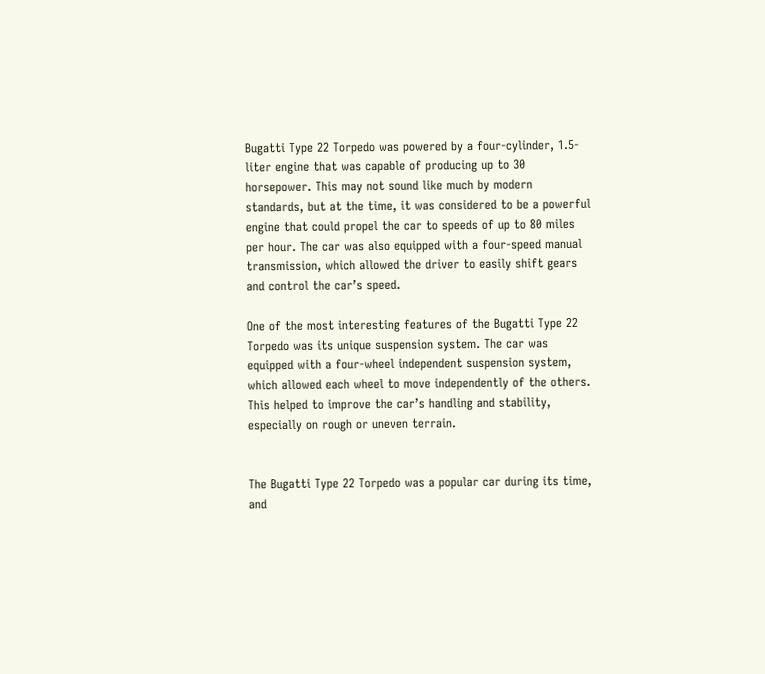Bugatti Type 22 Torpedo was powered by a four-cylinder, 1.5-liter engine that was capable of producing up to 30 horsepower. This may not sound like much by modern standards, but at the time, it was considered to be a powerful engine that could propel the car to speeds of up to 80 miles per hour. The car was also equipped with a four-speed manual transmission, which allowed the driver to easily shift gears and control the car’s speed.

One of the most interesting features of the Bugatti Type 22 Torpedo was its unique suspension system. The car was equipped with a four-wheel independent suspension system, which allowed each wheel to move independently of the others. This helped to improve the car’s handling and stability, especially on rough or uneven terrain.


The Bugatti Type 22 Torpedo was a popular car during its time, and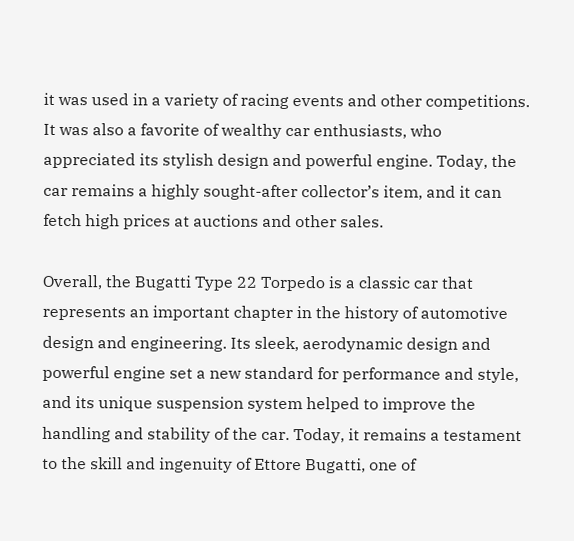it was used in a variety of racing events and other competitions. It was also a favorite of wealthy car enthusiasts, who appreciated its stylish design and powerful engine. Today, the car remains a highly sought-after collector’s item, and it can fetch high prices at auctions and other sales.

Overall, the Bugatti Type 22 Torpedo is a classic car that represents an important chapter in the history of automotive design and engineering. Its sleek, aerodynamic design and powerful engine set a new standard for performance and style, and its unique suspension system helped to improve the handling and stability of the car. Today, it remains a testament to the skill and ingenuity of Ettore Bugatti, one of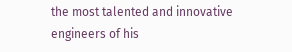the most talented and innovative engineers of his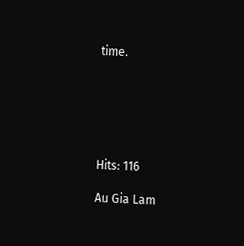time.






Hits: 116

Au Gia Lam